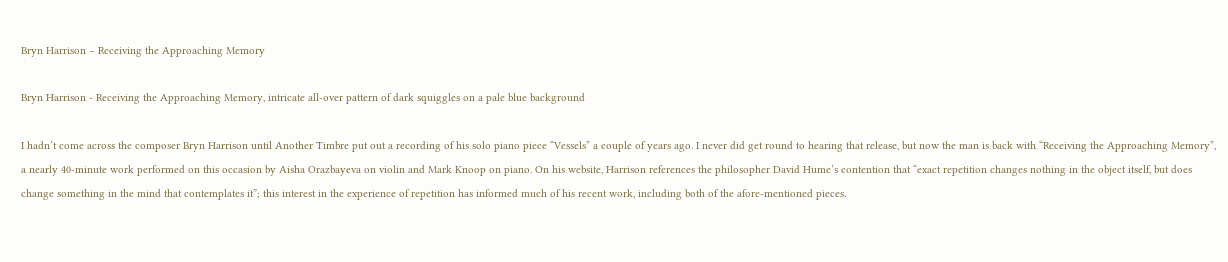Bryn Harrison – Receiving the Approaching Memory

Bryn Harrison - Receiving the Approaching Memory, intricate all-over pattern of dark squiggles on a pale blue background

I hadn’t come across the composer Bryn Harrison until Another Timbre put out a recording of his solo piano piece “Vessels” a couple of years ago. I never did get round to hearing that release, but now the man is back with “Receiving the Approaching Memory”, a nearly 40-minute work performed on this occasion by Aisha Orazbayeva on violin and Mark Knoop on piano. On his website, Harrison references the philosopher David Hume’s contention that “exact repetition changes nothing in the object itself, but does change something in the mind that contemplates it”; this interest in the experience of repetition has informed much of his recent work, including both of the afore-mentioned pieces.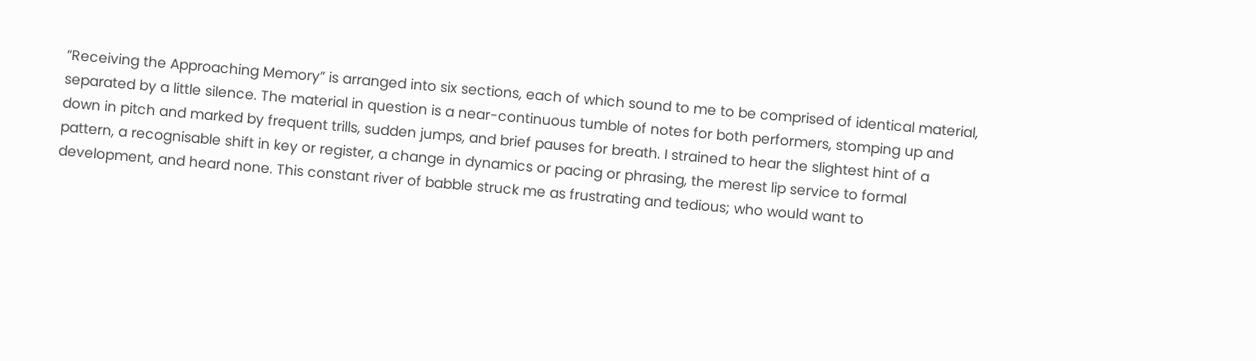“Receiving the Approaching Memory” is arranged into six sections, each of which sound to me to be comprised of identical material, separated by a little silence. The material in question is a near-continuous tumble of notes for both performers, stomping up and down in pitch and marked by frequent trills, sudden jumps, and brief pauses for breath. I strained to hear the slightest hint of a pattern, a recognisable shift in key or register, a change in dynamics or pacing or phrasing, the merest lip service to formal development, and heard none. This constant river of babble struck me as frustrating and tedious; who would want to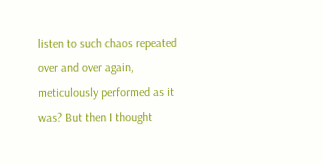listen to such chaos repeated over and over again, meticulously performed as it was? But then I thought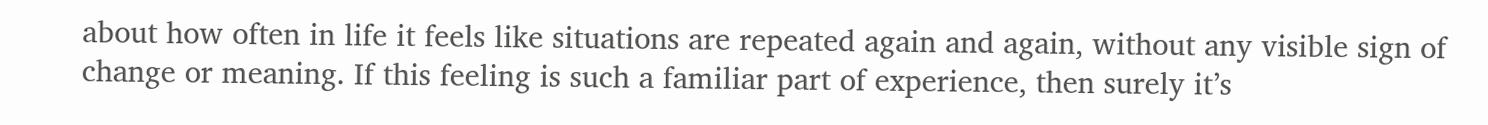about how often in life it feels like situations are repeated again and again, without any visible sign of change or meaning. If this feeling is such a familiar part of experience, then surely it’s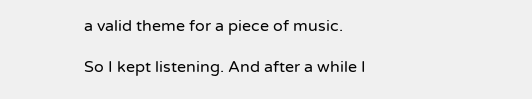a valid theme for a piece of music.

So I kept listening. And after a while I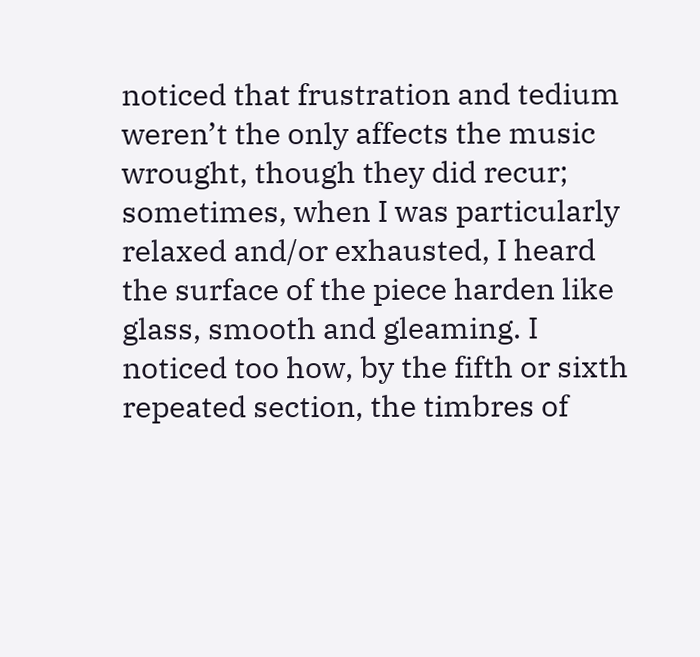noticed that frustration and tedium weren’t the only affects the music wrought, though they did recur; sometimes, when I was particularly relaxed and/or exhausted, I heard the surface of the piece harden like glass, smooth and gleaming. I noticed too how, by the fifth or sixth repeated section, the timbres of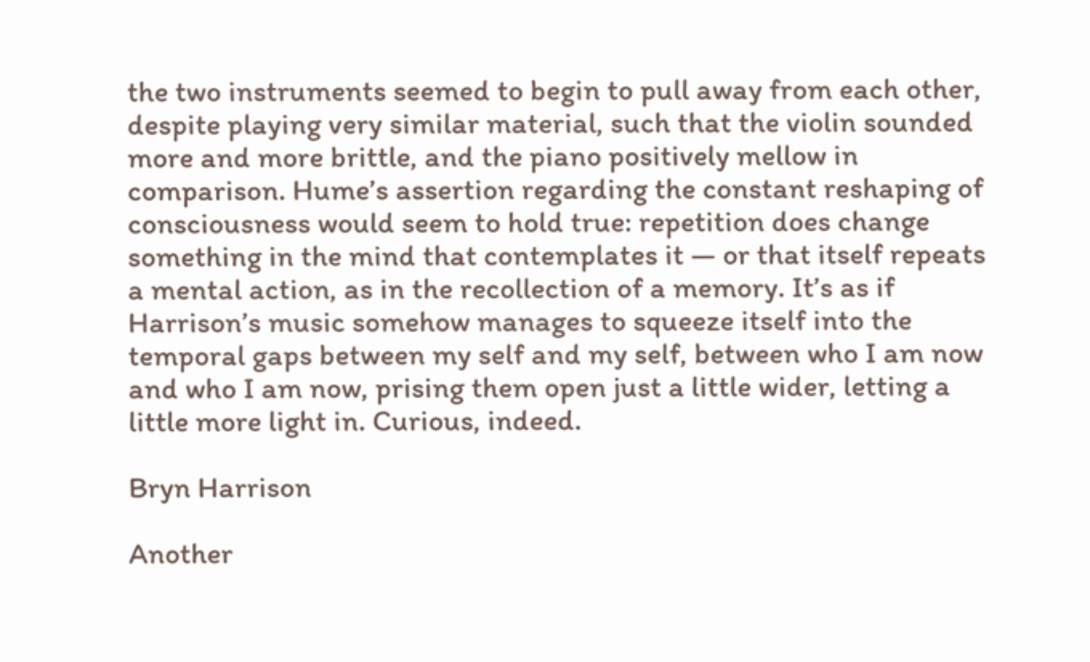the two instruments seemed to begin to pull away from each other, despite playing very similar material, such that the violin sounded more and more brittle, and the piano positively mellow in comparison. Hume’s assertion regarding the constant reshaping of consciousness would seem to hold true: repetition does change something in the mind that contemplates it — or that itself repeats a mental action, as in the recollection of a memory. It’s as if Harrison’s music somehow manages to squeeze itself into the temporal gaps between my self and my self, between who I am now and who I am now, prising them open just a little wider, letting a little more light in. Curious, indeed.

Bryn Harrison

Another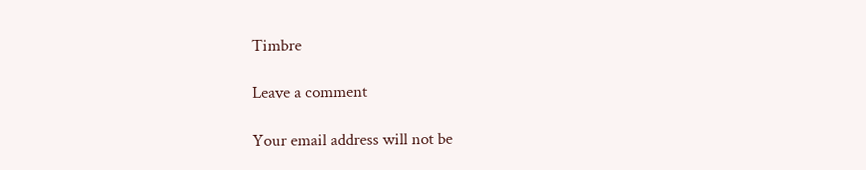Timbre

Leave a comment

Your email address will not be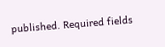published. Required fields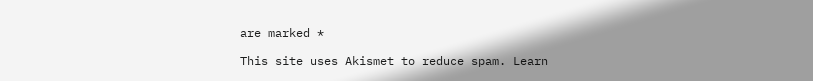are marked *

This site uses Akismet to reduce spam. Learn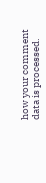how your comment data is processed.